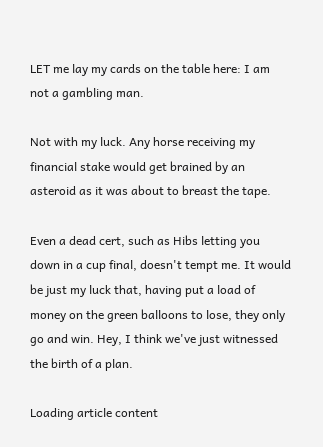LET me lay my cards on the table here: I am not a gambling man.

Not with my luck. Any horse receiving my financial stake would get brained by an asteroid as it was about to breast the tape.

Even a dead cert, such as Hibs letting you down in a cup final, doesn't tempt me. It would be just my luck that, having put a load of money on the green balloons to lose, they only go and win. Hey, I think we've just witnessed the birth of a plan.

Loading article content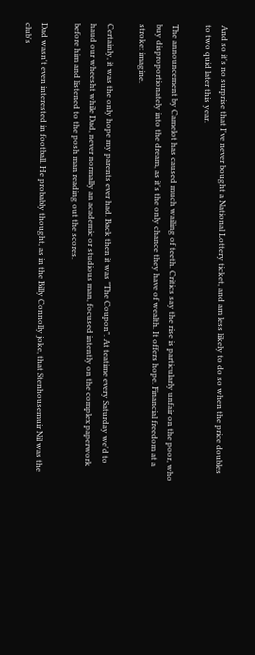And so it's no surprise that I've never bought a National Lottery ticket, and am less likely to do so when the price doubles to two quid later this year.

The announcement by Camelot has caused much wailing of teeth. Critics say the rise is particularly unfair on the poor, who buy disproportionately into the dream, as it's the only chance they have of wealth. It offers hope. Financial freedom at a stroke: imagine.

Certainly, it was the only hope my parents ever had. Back then it was "The Coupon". At teatime every Saturday we'd to haud our wheesht while Dad, never normally an academic or studious man, focused intently on the complex paperwork before him and listened to the posh man reading out the scores.

Dad wasn't even interested in football. He probably thought, as in the Billy Connolly joke, that Stenhousemuir Nil was the club's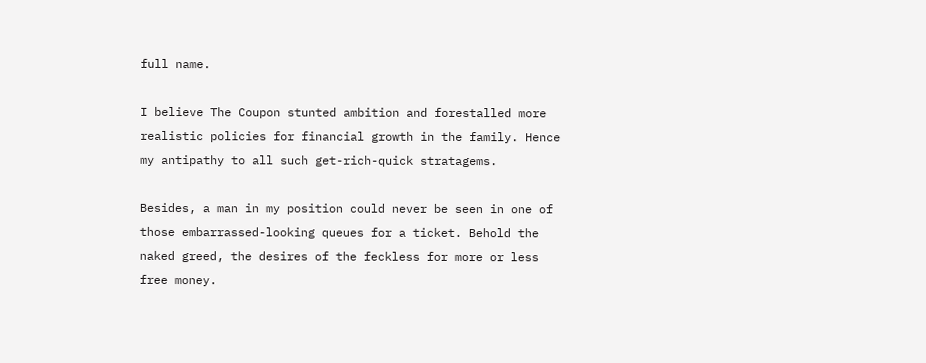full name.

I believe The Coupon stunted ambition and forestalled more realistic policies for financial growth in the family. Hence my antipathy to all such get-rich-quick stratagems.

Besides, a man in my position could never be seen in one of those embarrassed-looking queues for a ticket. Behold the naked greed, the desires of the feckless for more or less free money.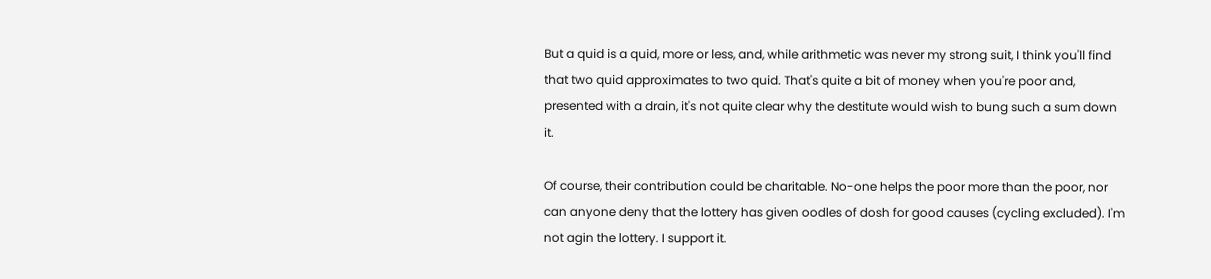But a quid is a quid, more or less, and, while arithmetic was never my strong suit, I think you'll find that two quid approximates to two quid. That's quite a bit of money when you're poor and, presented with a drain, it's not quite clear why the destitute would wish to bung such a sum down it.

Of course, their contribution could be charitable. No-one helps the poor more than the poor, nor can anyone deny that the lottery has given oodles of dosh for good causes (cycling excluded). I'm not agin the lottery. I support it.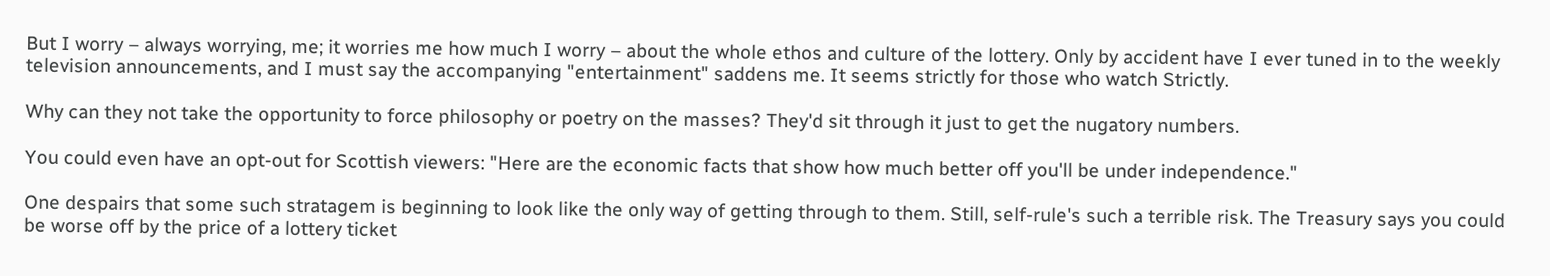But I worry – always worrying, me; it worries me how much I worry – about the whole ethos and culture of the lottery. Only by accident have I ever tuned in to the weekly television announcements, and I must say the accompanying "entertainment" saddens me. It seems strictly for those who watch Strictly.

Why can they not take the opportunity to force philosophy or poetry on the masses? They'd sit through it just to get the nugatory numbers.

You could even have an opt-out for Scottish viewers: "Here are the economic facts that show how much better off you'll be under independence."

One despairs that some such stratagem is beginning to look like the only way of getting through to them. Still, self-rule's such a terrible risk. The Treasury says you could be worse off by the price of a lottery ticket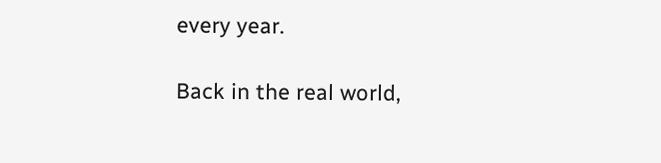every year.

Back in the real world,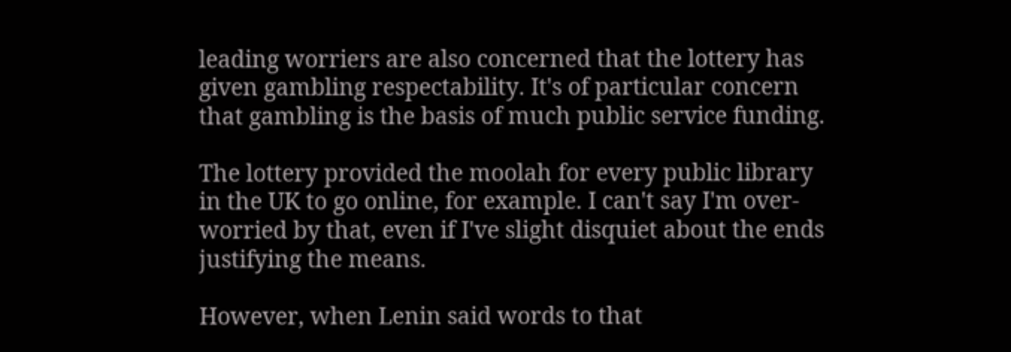leading worriers are also concerned that the lottery has given gambling respectability. It's of particular concern that gambling is the basis of much public service funding.

The lottery provided the moolah for every public library in the UK to go online, for example. I can't say I'm over-worried by that, even if I've slight disquiet about the ends justifying the means.

However, when Lenin said words to that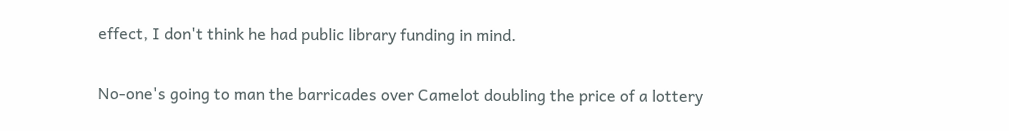effect, I don't think he had public library funding in mind.

No-one's going to man the barricades over Camelot doubling the price of a lottery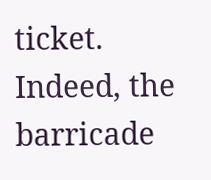ticket. Indeed, the barricade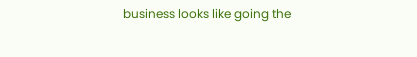business looks like going the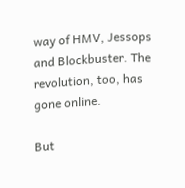way of HMV, Jessops and Blockbuster. The revolution, too, has gone online.

But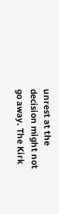unrest at the decision might not go away. The Kirk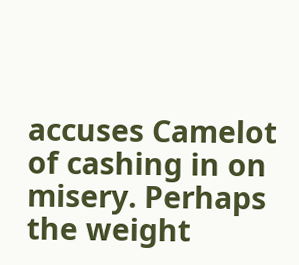accuses Camelot of cashing in on misery. Perhaps the weight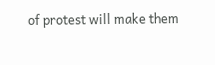of protest will make them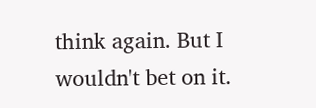think again. But I wouldn't bet on it.